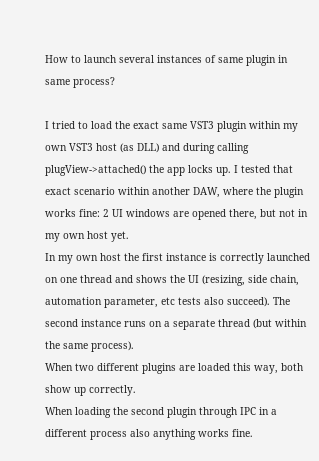How to launch several instances of same plugin in same process?

I tried to load the exact same VST3 plugin within my own VST3 host (as DLL) and during calling plugView->attached() the app locks up. I tested that exact scenario within another DAW, where the plugin works fine: 2 UI windows are opened there, but not in my own host yet.
In my own host the first instance is correctly launched on one thread and shows the UI (resizing, side chain, automation parameter, etc tests also succeed). The second instance runs on a separate thread (but within the same process).
When two different plugins are loaded this way, both show up correctly.
When loading the second plugin through IPC in a different process also anything works fine.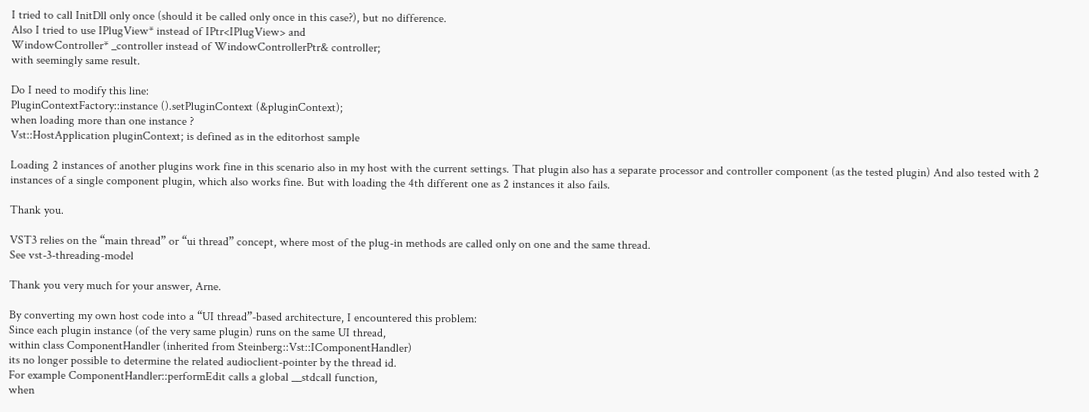I tried to call InitDll only once (should it be called only once in this case?), but no difference.
Also I tried to use IPlugView* instead of IPtr<IPlugView> and
WindowController* _controller instead of WindowControllerPtr& controller;
with seemingly same result.

Do I need to modify this line:
PluginContextFactory::instance ().setPluginContext (&pluginContext);
when loading more than one instance ?
Vst::HostApplication pluginContext; is defined as in the editorhost sample

Loading 2 instances of another plugins work fine in this scenario also in my host with the current settings. That plugin also has a separate processor and controller component (as the tested plugin) And also tested with 2 instances of a single component plugin, which also works fine. But with loading the 4th different one as 2 instances it also fails.

Thank you.

VST3 relies on the “main thread” or “ui thread” concept, where most of the plug-in methods are called only on one and the same thread.
See vst-3-threading-model

Thank you very much for your answer, Arne.

By converting my own host code into a “UI thread”-based architecture, I encountered this problem:
Since each plugin instance (of the very same plugin) runs on the same UI thread,
within class ComponentHandler (inherited from Steinberg::Vst::IComponentHandler)
its no longer possible to determine the related audioclient-pointer by the thread id.
For example ComponentHandler::performEdit calls a global __stdcall function,
when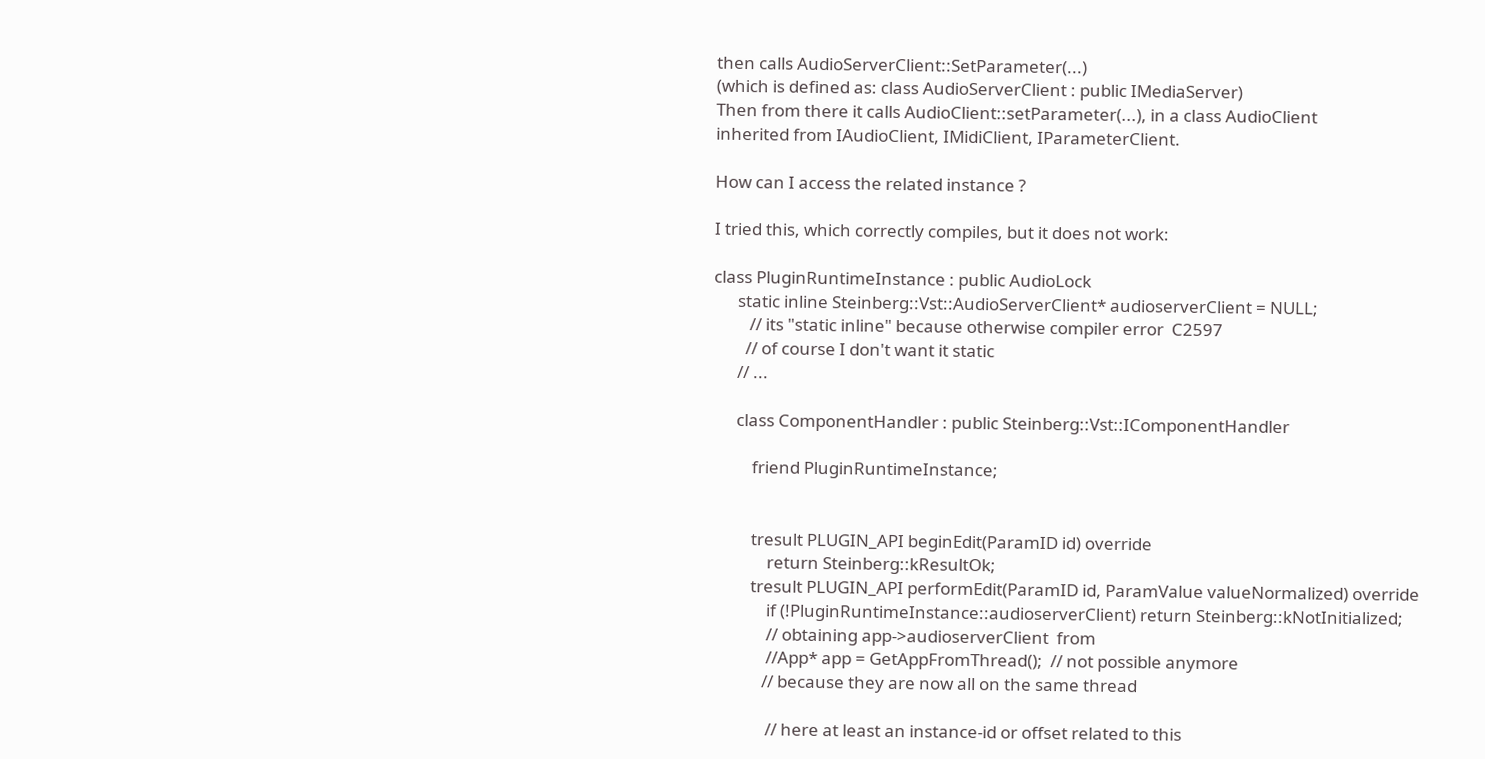then calls AudioServerClient::SetParameter(...)
(which is defined as: class AudioServerClient : public IMediaServer)
Then from there it calls AudioClient::setParameter(...), in a class AudioClient
inherited from IAudioClient, IMidiClient, IParameterClient.

How can I access the related instance ?

I tried this, which correctly compiles, but it does not work:

class PluginRuntimeInstance : public AudioLock
      static inline Steinberg::Vst::AudioServerClient* audioserverClient = NULL;
         // its "static inline" because otherwise compiler error  C2597
        // of course I don't want it static
      // ...

      class ComponentHandler : public Steinberg::Vst::IComponentHandler

          friend PluginRuntimeInstance;


          tresult PLUGIN_API beginEdit(ParamID id) override
              return Steinberg::kResultOk;
          tresult PLUGIN_API performEdit(ParamID id, ParamValue valueNormalized) override
              if (!PluginRuntimeInstance::audioserverClient) return Steinberg::kNotInitialized;
              // obtaining app->audioserverClient  from
              //App* app = GetAppFromThread();  // not possible anymore
             // because they are now all on the same thread

              // here at least an instance-id or offset related to this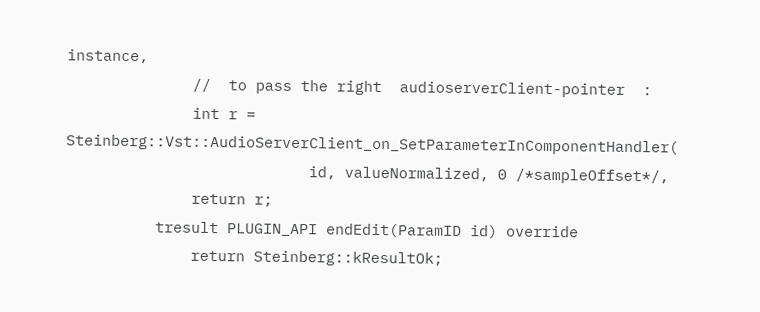instance,
              //  to pass the right  audioserverClient-pointer  :
              int r = Steinberg::Vst::AudioServerClient_on_SetParameterInComponentHandler(
                           id, valueNormalized, 0 /*sampleOffset*/,
              return r;
          tresult PLUGIN_API endEdit(ParamID id) override
              return Steinberg::kResultOk;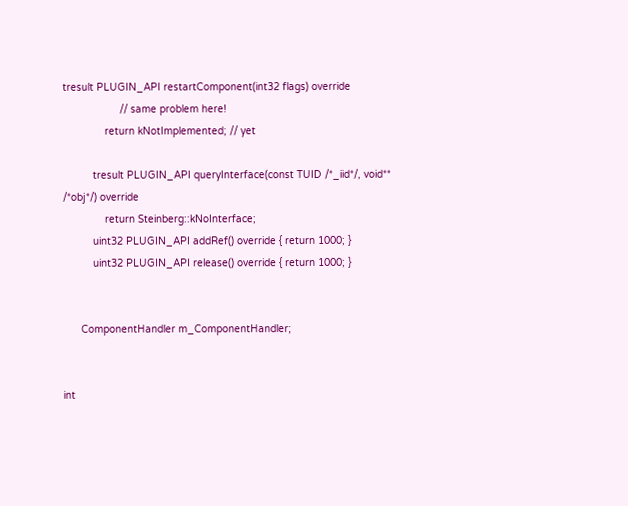tresult PLUGIN_API restartComponent(int32 flags) override
                   // same problem here!
              return kNotImplemented; // yet

          tresult PLUGIN_API queryInterface(const TUID /*_iid*/, void** /*obj*/) override
              return Steinberg::kNoInterface;
          uint32 PLUGIN_API addRef() override { return 1000; }
          uint32 PLUGIN_API release() override { return 1000; }


      ComponentHandler m_ComponentHandler;


int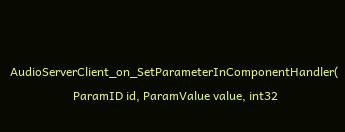AudioServerClient_on_SetParameterInComponentHandler(
                     ParamID id, ParamValue value, int32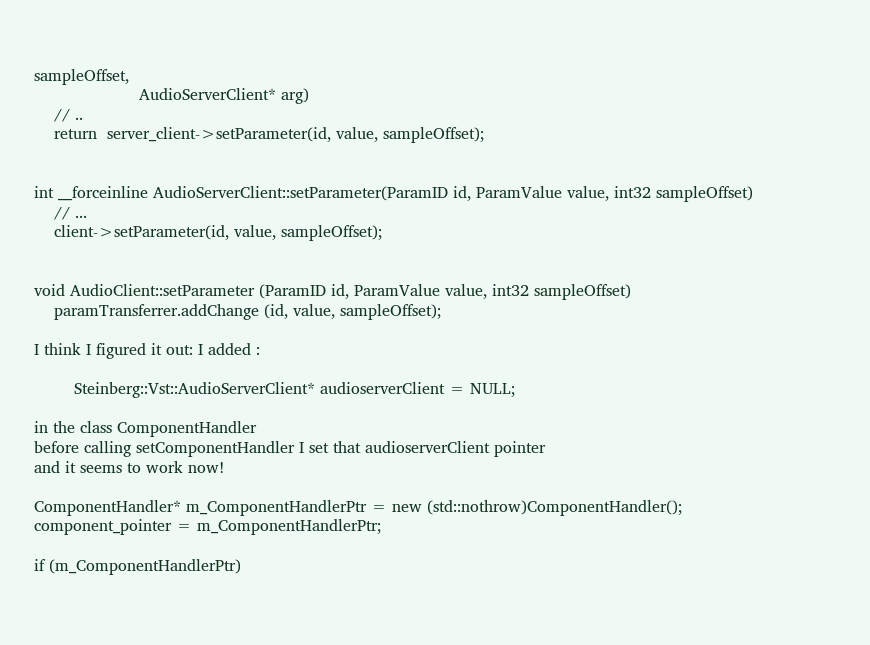sampleOffset,
                     AudioServerClient* arg)
    // ..
    return  server_client->setParameter(id, value, sampleOffset);


int __forceinline AudioServerClient::setParameter(ParamID id, ParamValue value, int32 sampleOffset)
    // ...
    client->setParameter(id, value, sampleOffset);


void AudioClient::setParameter (ParamID id, ParamValue value, int32 sampleOffset)
    paramTransferrer.addChange (id, value, sampleOffset);

I think I figured it out: I added :

        Steinberg::Vst::AudioServerClient* audioserverClient = NULL;

in the class ComponentHandler
before calling setComponentHandler I set that audioserverClient pointer
and it seems to work now!

ComponentHandler* m_ComponentHandlerPtr = new (std::nothrow)ComponentHandler();
component_pointer = m_ComponentHandlerPtr;

if (m_ComponentHandlerPtr)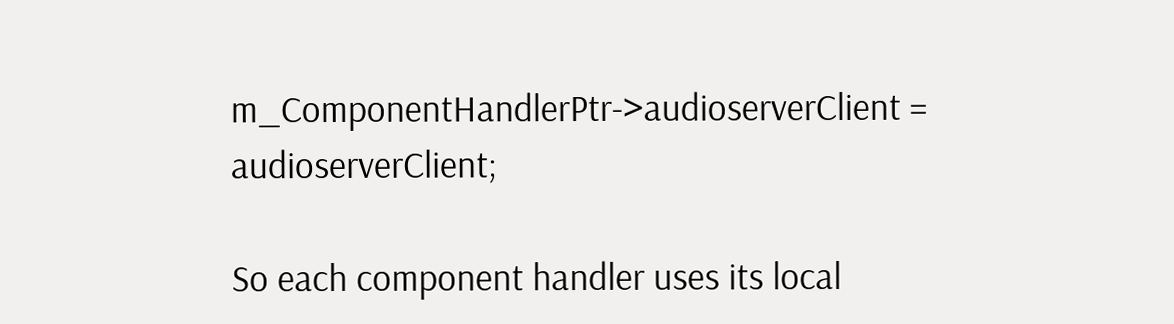m_ComponentHandlerPtr->audioserverClient = audioserverClient;

So each component handler uses its local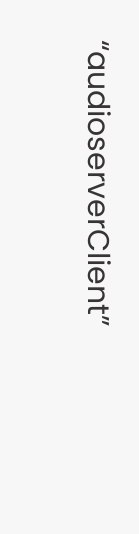“audioserverClient”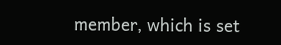member, which is set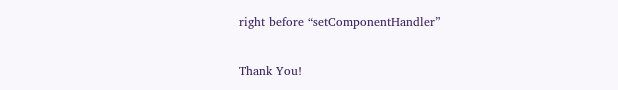right before “setComponentHandler”

Thank You!